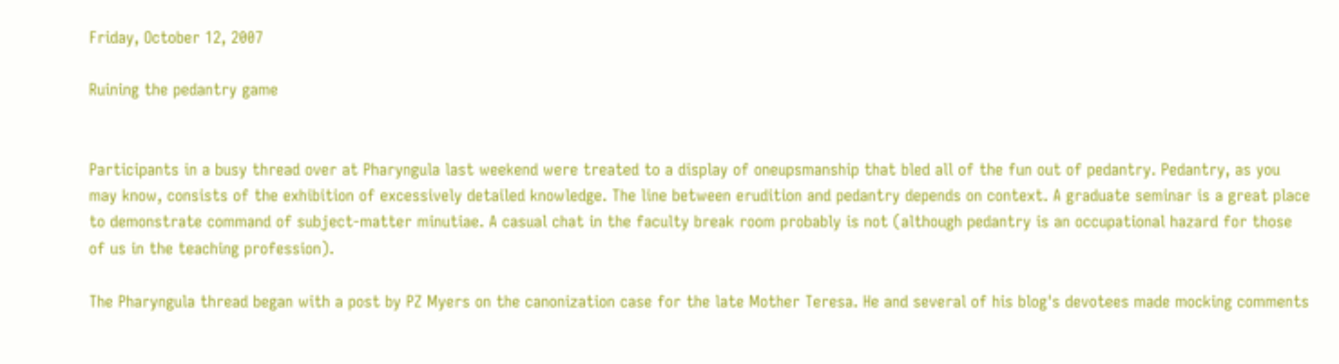Friday, October 12, 2007

Ruining the pedantry game


Participants in a busy thread over at Pharyngula last weekend were treated to a display of oneupsmanship that bled all of the fun out of pedantry. Pedantry, as you may know, consists of the exhibition of excessively detailed knowledge. The line between erudition and pedantry depends on context. A graduate seminar is a great place to demonstrate command of subject-matter minutiae. A casual chat in the faculty break room probably is not (although pedantry is an occupational hazard for those of us in the teaching profession).

The Pharyngula thread began with a post by PZ Myers on the canonization case for the late Mother Teresa. He and several of his blog's devotees made mocking comments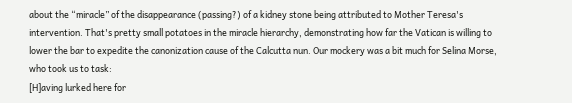about the “miracle” of the disappearance (passing?) of a kidney stone being attributed to Mother Teresa's intervention. That's pretty small potatoes in the miracle hierarchy, demonstrating how far the Vatican is willing to lower the bar to expedite the canonization cause of the Calcutta nun. Our mockery was a bit much for Selina Morse, who took us to task:
[H]aving lurked here for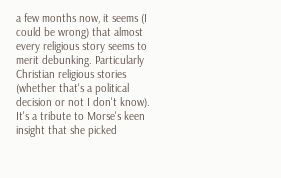a few months now, it seems (I could be wrong) that almost every religious story seems to merit debunking. Particularly Christian religious stories (whether that's a political decision or not I don't know).
It's a tribute to Morse's keen insight that she picked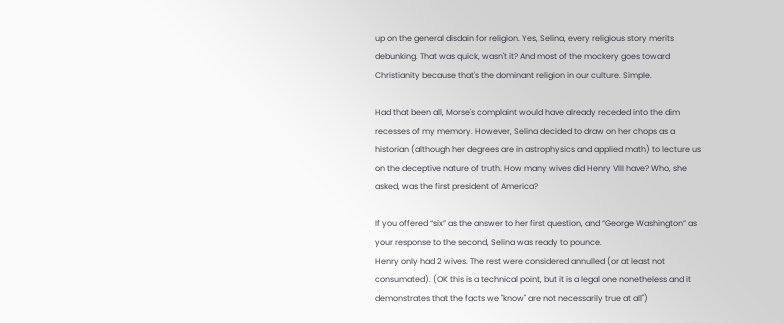up on the general disdain for religion. Yes, Selina, every religious story merits debunking. That was quick, wasn't it? And most of the mockery goes toward Christianity because that's the dominant religion in our culture. Simple.

Had that been all, Morse's complaint would have already receded into the dim recesses of my memory. However, Selina decided to draw on her chops as a historian (although her degrees are in astrophysics and applied math) to lecture us on the deceptive nature of truth. How many wives did Henry VIII have? Who, she asked, was the first president of America?

If you offered “six” as the answer to her first question, and “George Washington” as your response to the second, Selina was ready to pounce.
Henry only had 2 wives. The rest were considered annulled (or at least not consumated). (OK this is a technical point, but it is a legal one nonetheless and it demonstrates that the facts we "know" are not necessarily true at all")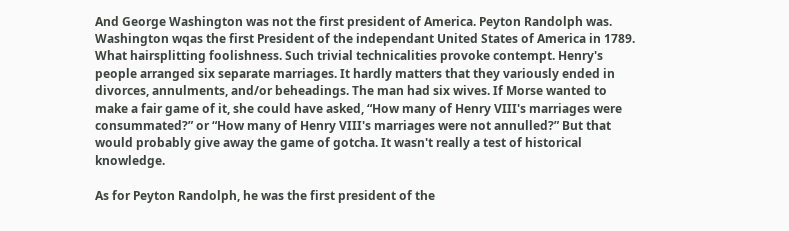And George Washington was not the first president of America. Peyton Randolph was. Washington wqas the first President of the independant United States of America in 1789.
What hairsplitting foolishness. Such trivial technicalities provoke contempt. Henry's people arranged six separate marriages. It hardly matters that they variously ended in divorces, annulments, and/or beheadings. The man had six wives. If Morse wanted to make a fair game of it, she could have asked, “How many of Henry VIII's marriages were consummated?” or “How many of Henry VIII's marriages were not annulled?” But that would probably give away the game of gotcha. It wasn't really a test of historical knowledge.

As for Peyton Randolph, he was the first president of the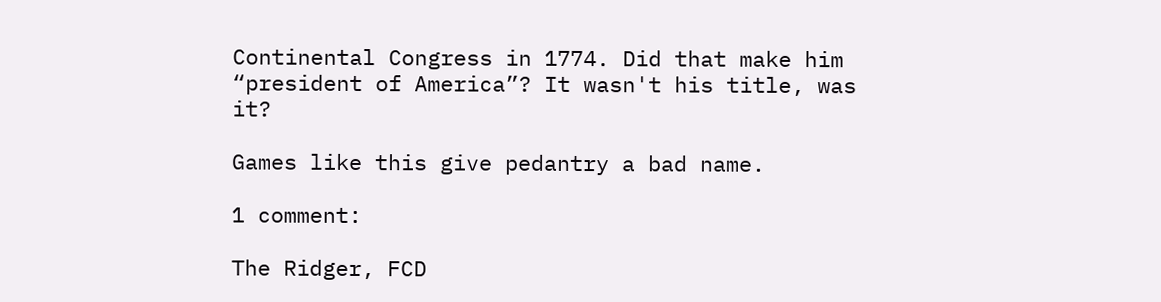Continental Congress in 1774. Did that make him “president of America”? It wasn't his title, was it?

Games like this give pedantry a bad name.

1 comment:

The Ridger, FCD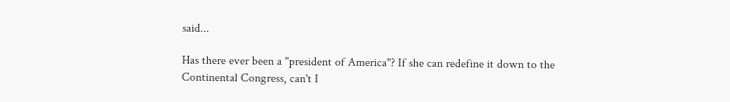said...

Has there ever been a "president of America"? If she can redefine it down to the Continental Congress, can't I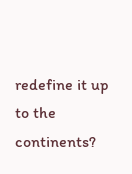redefine it up to the continents?